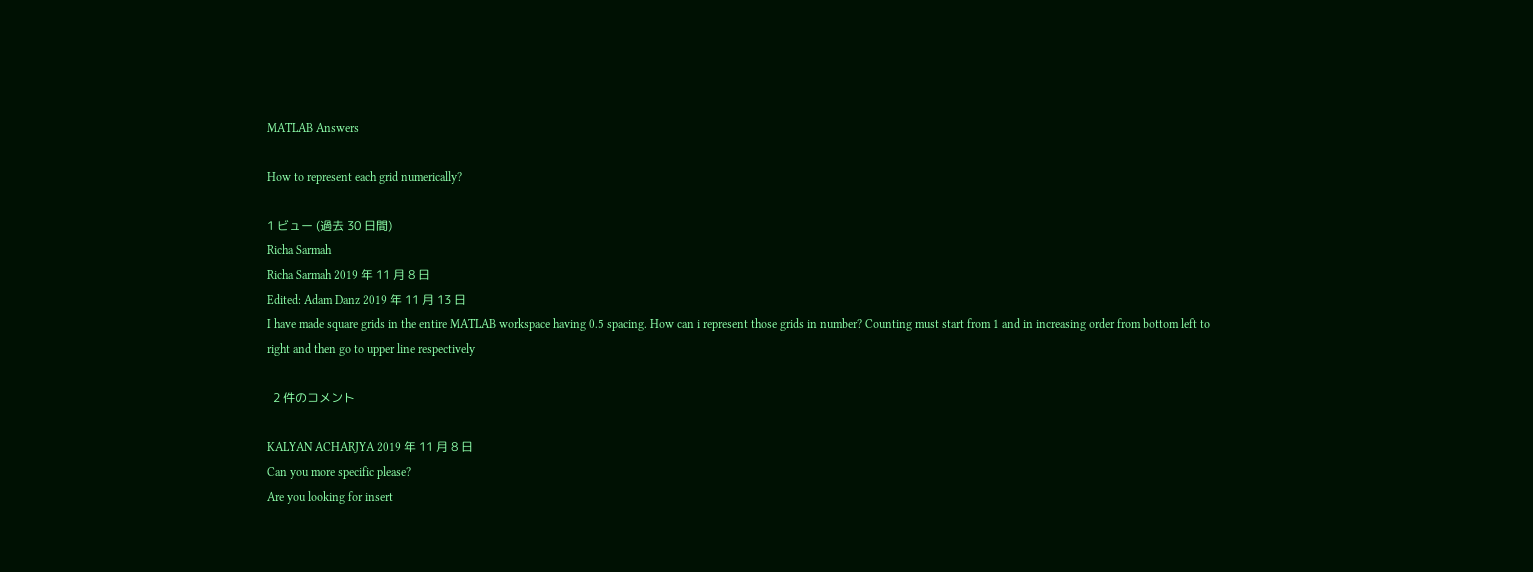MATLAB Answers

How to represent each grid numerically?

1 ビュー (過去 30 日間)
Richa Sarmah
Richa Sarmah 2019 年 11 月 8 日
Edited: Adam Danz 2019 年 11 月 13 日
I have made square grids in the entire MATLAB workspace having 0.5 spacing. How can i represent those grids in number? Counting must start from 1 and in increasing order from bottom left to right and then go to upper line respectively

  2 件のコメント

KALYAN ACHARJYA 2019 年 11 月 8 日
Can you more specific please?
Are you looking for insert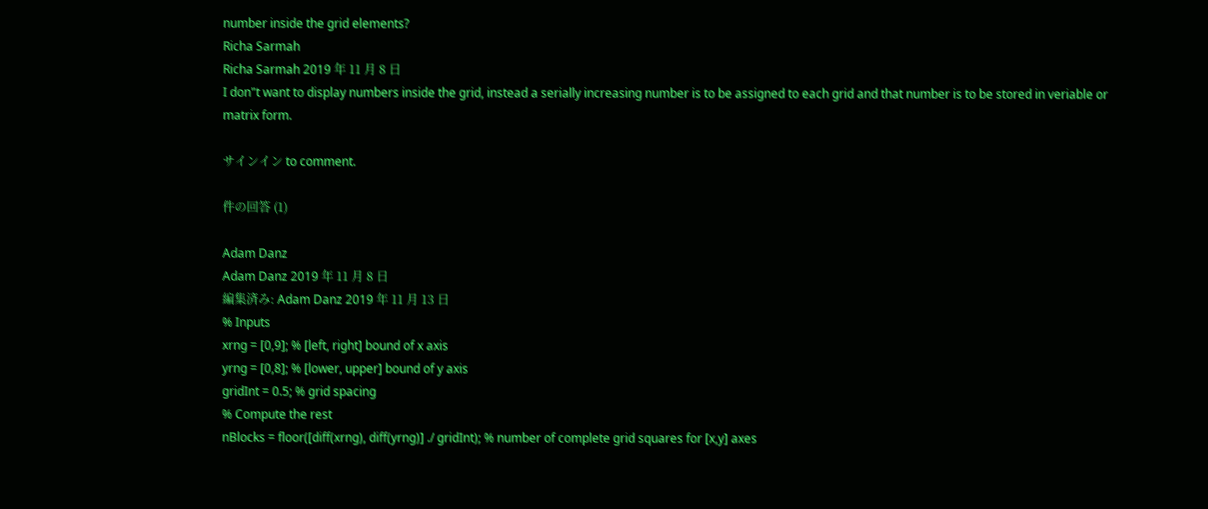number inside the grid elements?
Richa Sarmah
Richa Sarmah 2019 年 11 月 8 日
I don"t want to display numbers inside the grid, instead a serially increasing number is to be assigned to each grid and that number is to be stored in veriable or matrix form.

サインイン to comment.

件の回答 (1)

Adam Danz
Adam Danz 2019 年 11 月 8 日
編集済み: Adam Danz 2019 年 11 月 13 日
% Inputs
xrng = [0,9]; % [left, right] bound of x axis
yrng = [0,8]; % [lower, upper] bound of y axis
gridInt = 0.5; % grid spacing
% Compute the rest
nBlocks = floor([diff(xrng), diff(yrng)] ./ gridInt); % number of complete grid squares for [x,y] axes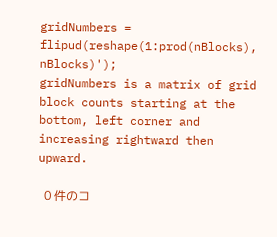gridNumbers = flipud(reshape(1:prod(nBlocks), nBlocks)');
gridNumbers is a matrix of grid block counts starting at the bottom, left corner and increasing rightward then upward.

  0 件のコ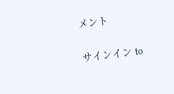メント

サインイン to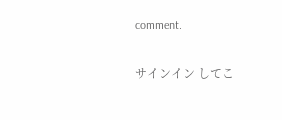comment.

サインイン してこ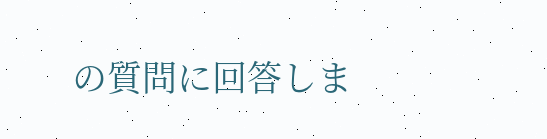の質問に回答しま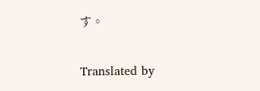す。

Translated by